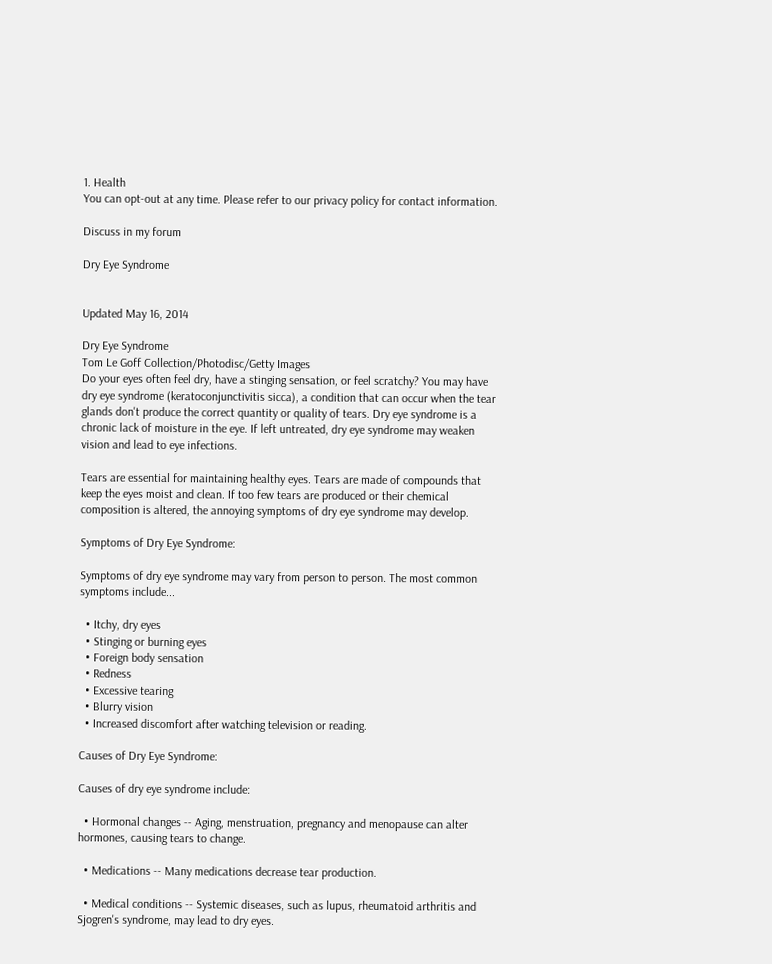1. Health
You can opt-out at any time. Please refer to our privacy policy for contact information.

Discuss in my forum

Dry Eye Syndrome


Updated May 16, 2014

Dry Eye Syndrome
Tom Le Goff Collection/Photodisc/Getty Images
Do your eyes often feel dry, have a stinging sensation, or feel scratchy? You may have dry eye syndrome (keratoconjunctivitis sicca), a condition that can occur when the tear glands don't produce the correct quantity or quality of tears. Dry eye syndrome is a chronic lack of moisture in the eye. If left untreated, dry eye syndrome may weaken vision and lead to eye infections.

Tears are essential for maintaining healthy eyes. Tears are made of compounds that keep the eyes moist and clean. If too few tears are produced or their chemical composition is altered, the annoying symptoms of dry eye syndrome may develop.

Symptoms of Dry Eye Syndrome:

Symptoms of dry eye syndrome may vary from person to person. The most common symptoms include...

  • Itchy, dry eyes
  • Stinging or burning eyes
  • Foreign body sensation
  • Redness
  • Excessive tearing
  • Blurry vision
  • Increased discomfort after watching television or reading.

Causes of Dry Eye Syndrome:

Causes of dry eye syndrome include:

  • Hormonal changes -- Aging, menstruation, pregnancy and menopause can alter hormones, causing tears to change.

  • Medications -- Many medications decrease tear production.

  • Medical conditions -- Systemic diseases, such as lupus, rheumatoid arthritis and Sjogren's syndrome, may lead to dry eyes.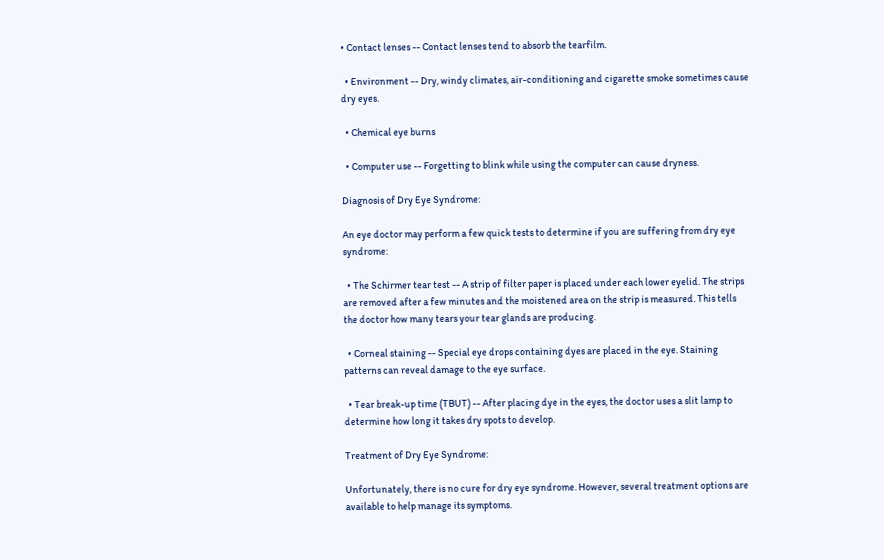• Contact lenses -- Contact lenses tend to absorb the tearfilm.

  • Environment -- Dry, windy climates, air-conditioning and cigarette smoke sometimes cause dry eyes.

  • Chemical eye burns

  • Computer use -- Forgetting to blink while using the computer can cause dryness.

Diagnosis of Dry Eye Syndrome:

An eye doctor may perform a few quick tests to determine if you are suffering from dry eye syndrome:

  • The Schirmer tear test -- A strip of filter paper is placed under each lower eyelid. The strips are removed after a few minutes and the moistened area on the strip is measured. This tells the doctor how many tears your tear glands are producing.

  • Corneal staining -- Special eye drops containing dyes are placed in the eye. Staining patterns can reveal damage to the eye surface.

  • Tear break-up time (TBUT) -- After placing dye in the eyes, the doctor uses a slit lamp to determine how long it takes dry spots to develop.

Treatment of Dry Eye Syndrome:

Unfortunately, there is no cure for dry eye syndrome. However, several treatment options are available to help manage its symptoms.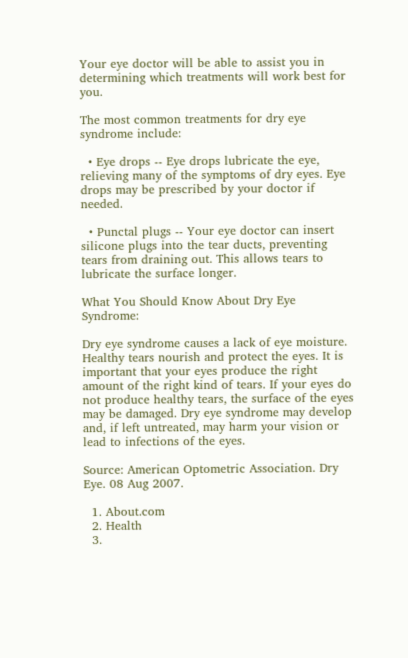Your eye doctor will be able to assist you in determining which treatments will work best for you.

The most common treatments for dry eye syndrome include:

  • Eye drops -- Eye drops lubricate the eye, relieving many of the symptoms of dry eyes. Eye drops may be prescribed by your doctor if needed.

  • Punctal plugs -- Your eye doctor can insert silicone plugs into the tear ducts, preventing tears from draining out. This allows tears to lubricate the surface longer.

What You Should Know About Dry Eye Syndrome:

Dry eye syndrome causes a lack of eye moisture. Healthy tears nourish and protect the eyes. It is important that your eyes produce the right amount of the right kind of tears. If your eyes do not produce healthy tears, the surface of the eyes may be damaged. Dry eye syndrome may develop and, if left untreated, may harm your vision or lead to infections of the eyes.

Source: American Optometric Association. Dry Eye. 08 Aug 2007.

  1. About.com
  2. Health
  3.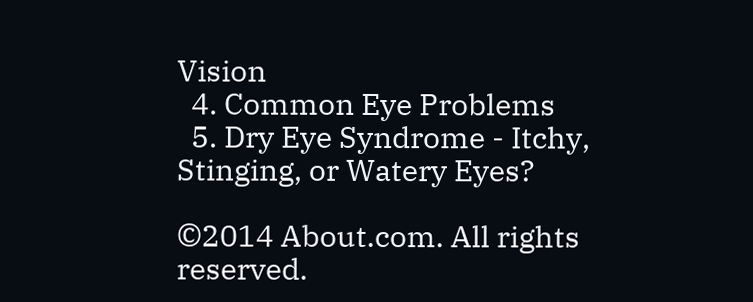Vision
  4. Common Eye Problems
  5. Dry Eye Syndrome - Itchy, Stinging, or Watery Eyes?

©2014 About.com. All rights reserved.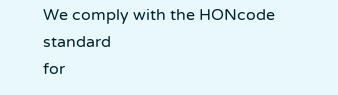We comply with the HONcode standard
for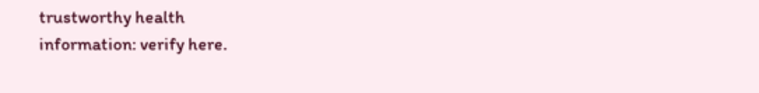trustworthy health
information: verify here.